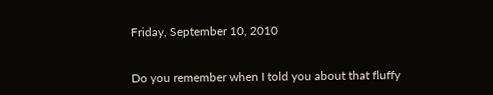Friday, September 10, 2010


Do you remember when I told you about that fluffy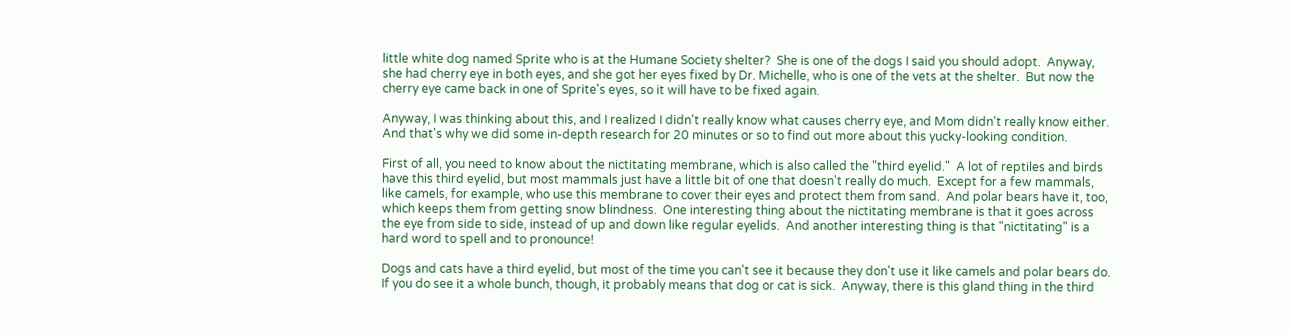little white dog named Sprite who is at the Humane Society shelter?  She is one of the dogs I said you should adopt.  Anyway, she had cherry eye in both eyes, and she got her eyes fixed by Dr. Michelle, who is one of the vets at the shelter.  But now the cherry eye came back in one of Sprite's eyes, so it will have to be fixed again.

Anyway, I was thinking about this, and I realized I didn't really know what causes cherry eye, and Mom didn't really know either.  And that's why we did some in-depth research for 20 minutes or so to find out more about this yucky-looking condition.

First of all, you need to know about the nictitating membrane, which is also called the "third eyelid."  A lot of reptiles and birds have this third eyelid, but most mammals just have a little bit of one that doesn't really do much.  Except for a few mammals, like camels, for example, who use this membrane to cover their eyes and protect them from sand.  And polar bears have it, too, which keeps them from getting snow blindness.  One interesting thing about the nictitating membrane is that it goes across the eye from side to side, instead of up and down like regular eyelids.  And another interesting thing is that "nictitating" is a hard word to spell and to pronounce!

Dogs and cats have a third eyelid, but most of the time you can't see it because they don't use it like camels and polar bears do.  If you do see it a whole bunch, though, it probably means that dog or cat is sick.  Anyway, there is this gland thing in the third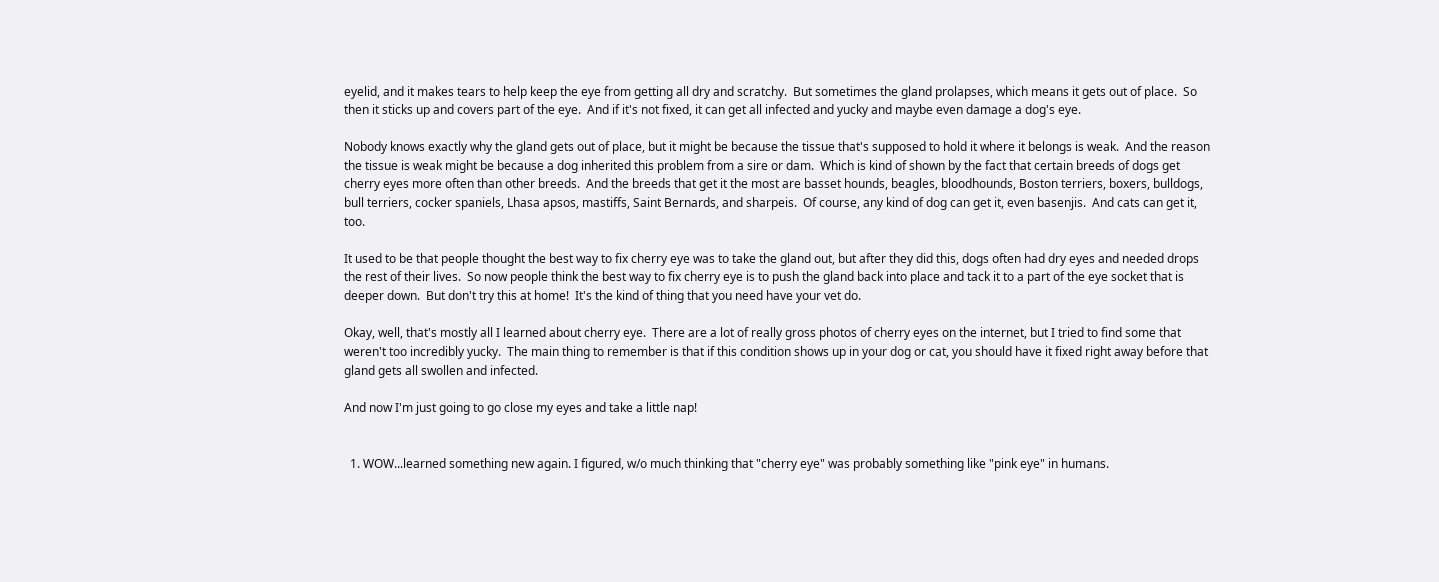eyelid, and it makes tears to help keep the eye from getting all dry and scratchy.  But sometimes the gland prolapses, which means it gets out of place.  So then it sticks up and covers part of the eye.  And if it's not fixed, it can get all infected and yucky and maybe even damage a dog's eye.

Nobody knows exactly why the gland gets out of place, but it might be because the tissue that's supposed to hold it where it belongs is weak.  And the reason the tissue is weak might be because a dog inherited this problem from a sire or dam.  Which is kind of shown by the fact that certain breeds of dogs get cherry eyes more often than other breeds.  And the breeds that get it the most are basset hounds, beagles, bloodhounds, Boston terriers, boxers, bulldogs, bull terriers, cocker spaniels, Lhasa apsos, mastiffs, Saint Bernards, and sharpeis.  Of course, any kind of dog can get it, even basenjis.  And cats can get it, too.

It used to be that people thought the best way to fix cherry eye was to take the gland out, but after they did this, dogs often had dry eyes and needed drops the rest of their lives.  So now people think the best way to fix cherry eye is to push the gland back into place and tack it to a part of the eye socket that is deeper down.  But don't try this at home!  It's the kind of thing that you need have your vet do.

Okay, well, that's mostly all I learned about cherry eye.  There are a lot of really gross photos of cherry eyes on the internet, but I tried to find some that weren't too incredibly yucky.  The main thing to remember is that if this condition shows up in your dog or cat, you should have it fixed right away before that gland gets all swollen and infected.

And now I'm just going to go close my eyes and take a little nap!


  1. WOW...learned something new again. I figured, w/o much thinking that "cherry eye" was probably something like "pink eye" in humans.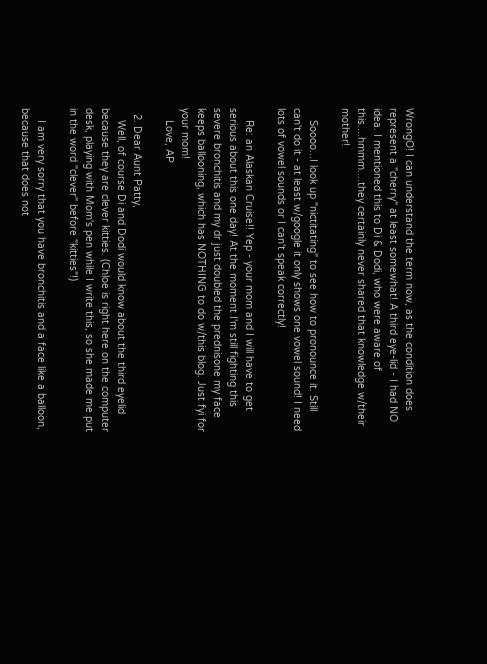WrongO! I can understand the term now, as the condition does represent a "cherry" at least somewhat! A third eye-lid - I had NO idea. I mentioned this to Di & Dodi, who were aware of this....hmmm....they certainly never shared that knowledge w/their mother!

    Soooo...I look up "nictitating" to see how to pronounce it. Still can't do it - at least w/google it only shows one vowel sound! I need lots of vowel sounds or I can't speak correctly!

    Re: an Alaskan Cruise!! Yep - your mom and I will have to get serious about this one day! At the moment I'm still fighting this severe bronchitis and my dr just doubled the prednisone my face keeps ballooning, which has NOTHING to do w/this blog. Just fyi for your mom!
    Love, AP

  2. Dear Aunt Patty,
    Well, of course Di and Dodi would know about the third eyelid because they are clever kitties. (Chloe is right here on the computer desk, playing with Mom's pen while I write this, so she made me put in the word "clever" before "kitties"!)

    I am very sorry that you have bronchitis and a face like a balloon, because that does not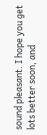sound pleasant. I hope you get lots better soon, and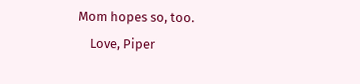Mom hopes so, too.
    Love, Piper